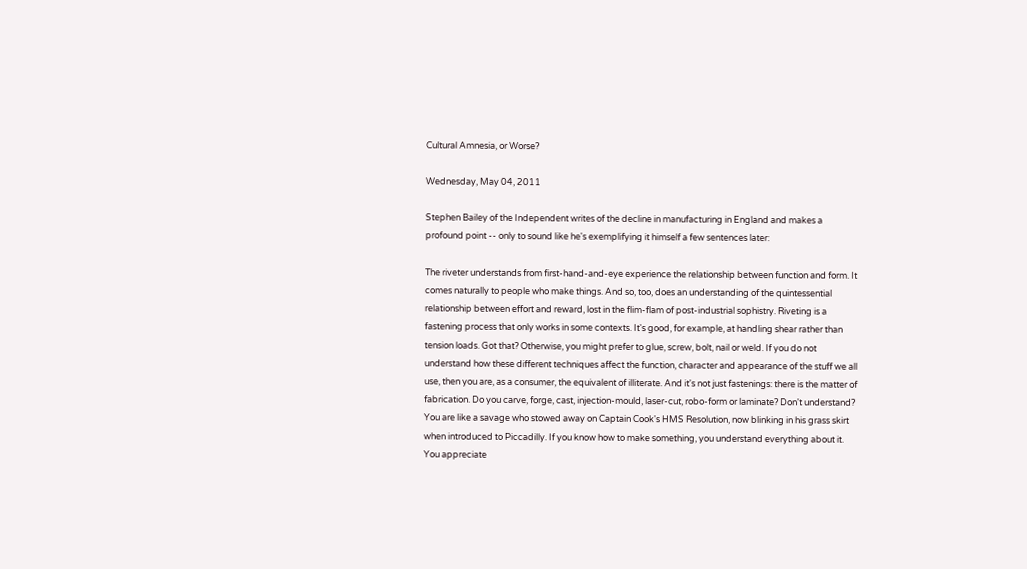Cultural Amnesia, or Worse?

Wednesday, May 04, 2011

Stephen Bailey of the Independent writes of the decline in manufacturing in England and makes a profound point -- only to sound like he's exemplifying it himself a few sentences later:

The riveter understands from first-hand-and-eye experience the relationship between function and form. It comes naturally to people who make things. And so, too, does an understanding of the quintessential relationship between effort and reward, lost in the flim-flam of post-industrial sophistry. Riveting is a fastening process that only works in some contexts. It's good, for example, at handling shear rather than tension loads. Got that? Otherwise, you might prefer to glue, screw, bolt, nail or weld. If you do not understand how these different techniques affect the function, character and appearance of the stuff we all use, then you are, as a consumer, the equivalent of illiterate. And it's not just fastenings: there is the matter of fabrication. Do you carve, forge, cast, injection-mould, laser-cut, robo-form or laminate? Don't understand? You are like a savage who stowed away on Captain Cook's HMS Resolution, now blinking in his grass skirt when introduced to Piccadilly. If you know how to make something, you understand everything about it. You appreciate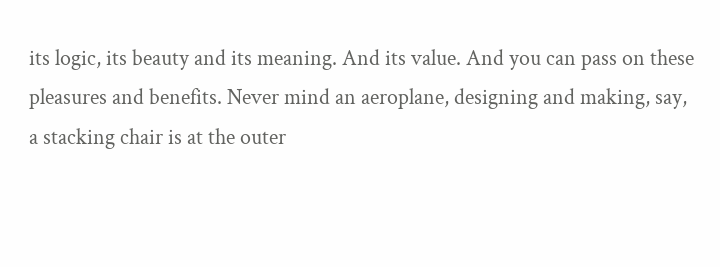its logic, its beauty and its meaning. And its value. And you can pass on these pleasures and benefits. Never mind an aeroplane, designing and making, say, a stacking chair is at the outer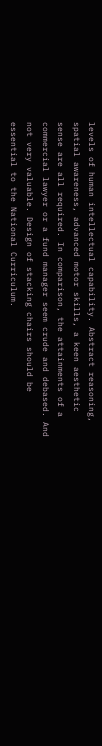levels of human intellectual capability. Abstract reasoning, spatial awareness, advanced motor skills, a keen aesthetic sense are all required. In comparison, the attainments of a commercial lawyer or a fund manager seem crude and debased. And not very valuable. Design of stacking chairs should be essential to the National Curriculum.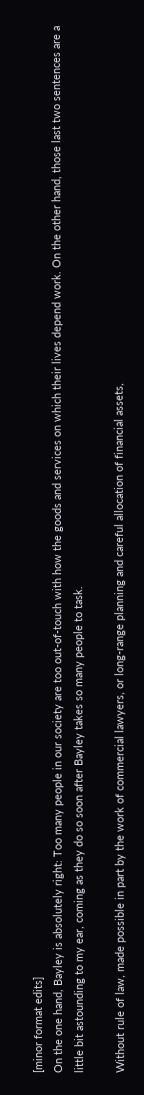[minor format edits]
On the one hand, Bayley is absolutely right: Too many people in our society are too out-of-touch with how the goods and services on which their lives depend work. On the other hand, those last two sentences are a little bit astounding to my ear, coming as they do so soon after Bayley takes so many people to task.

Without rule of law, made possible in part by the work of commercial lawyers, or long-range planning and careful allocation of financial assets,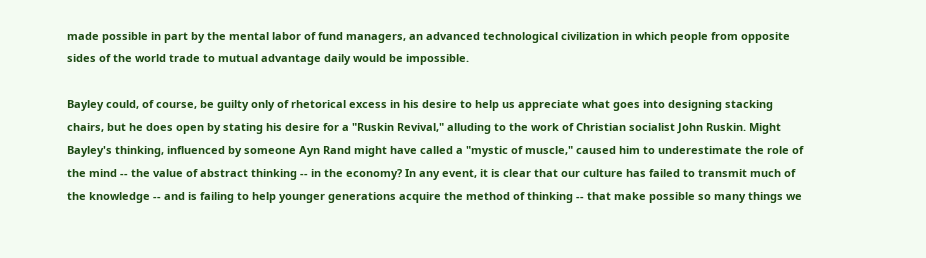made possible in part by the mental labor of fund managers, an advanced technological civilization in which people from opposite sides of the world trade to mutual advantage daily would be impossible.

Bayley could, of course, be guilty only of rhetorical excess in his desire to help us appreciate what goes into designing stacking chairs, but he does open by stating his desire for a "Ruskin Revival," alluding to the work of Christian socialist John Ruskin. Might Bayley's thinking, influenced by someone Ayn Rand might have called a "mystic of muscle," caused him to underestimate the role of the mind -- the value of abstract thinking -- in the economy? In any event, it is clear that our culture has failed to transmit much of the knowledge -- and is failing to help younger generations acquire the method of thinking -- that make possible so many things we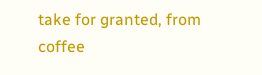take for granted, from coffee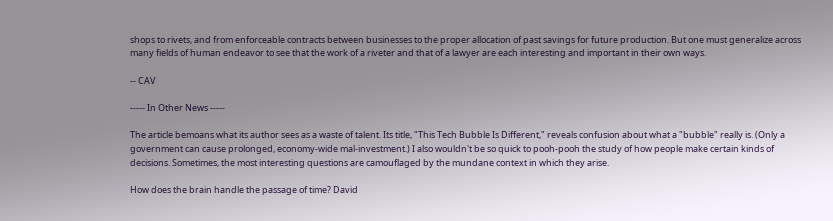shops to rivets, and from enforceable contracts between businesses to the proper allocation of past savings for future production. But one must generalize across many fields of human endeavor to see that the work of a riveter and that of a lawyer are each interesting and important in their own ways.

-- CAV

----- In Other News -----

The article bemoans what its author sees as a waste of talent. Its title, "This Tech Bubble Is Different," reveals confusion about what a "bubble" really is. (Only a government can cause prolonged, economy-wide mal-investment.) I also wouldn't be so quick to pooh-pooh the study of how people make certain kinds of decisions. Sometimes, the most interesting questions are camouflaged by the mundane context in which they arise.

How does the brain handle the passage of time? David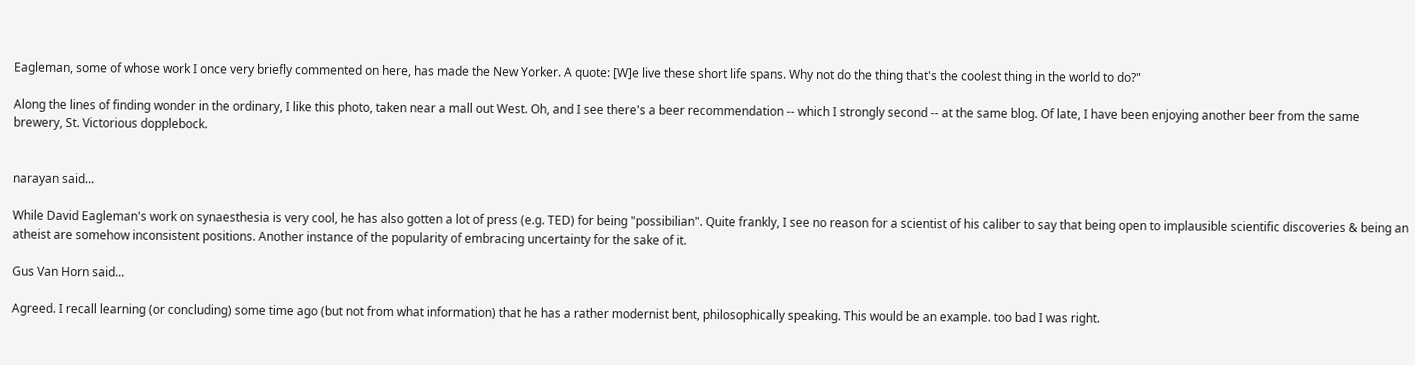Eagleman, some of whose work I once very briefly commented on here, has made the New Yorker. A quote: [W]e live these short life spans. Why not do the thing that's the coolest thing in the world to do?"

Along the lines of finding wonder in the ordinary, I like this photo, taken near a mall out West. Oh, and I see there's a beer recommendation -- which I strongly second -- at the same blog. Of late, I have been enjoying another beer from the same brewery, St. Victorious dopplebock.


narayan said...

While David Eagleman's work on synaesthesia is very cool, he has also gotten a lot of press (e.g. TED) for being "possibilian". Quite frankly, I see no reason for a scientist of his caliber to say that being open to implausible scientific discoveries & being an atheist are somehow inconsistent positions. Another instance of the popularity of embracing uncertainty for the sake of it.

Gus Van Horn said...

Agreed. I recall learning (or concluding) some time ago (but not from what information) that he has a rather modernist bent, philosophically speaking. This would be an example. too bad I was right.